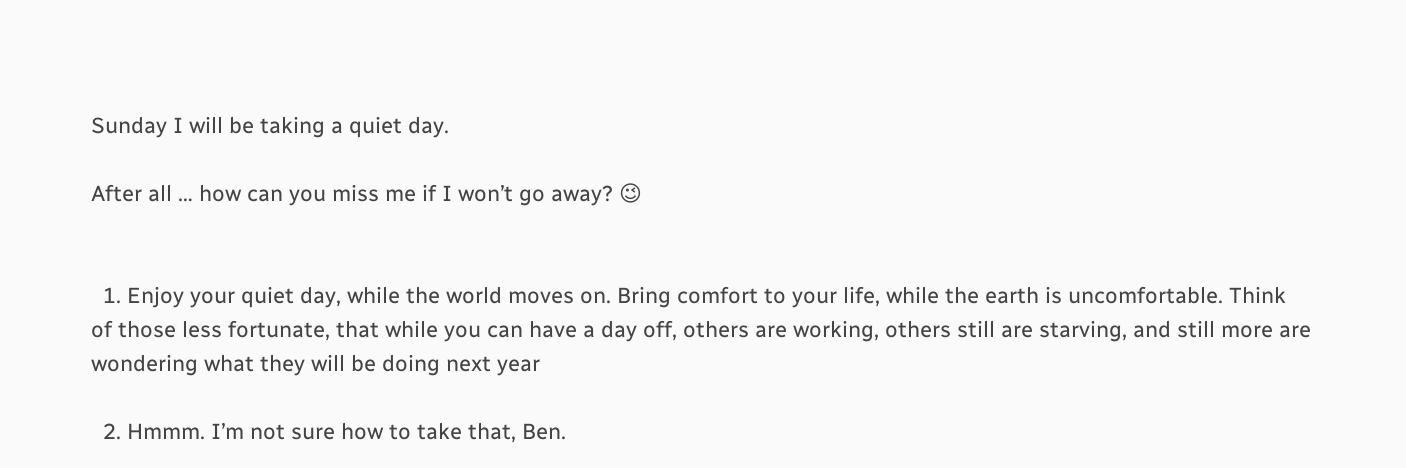Sunday I will be taking a quiet day.

After all … how can you miss me if I won’t go away? 😉


  1. Enjoy your quiet day, while the world moves on. Bring comfort to your life, while the earth is uncomfortable. Think of those less fortunate, that while you can have a day off, others are working, others still are starving, and still more are wondering what they will be doing next year

  2. Hmmm. I’m not sure how to take that, Ben.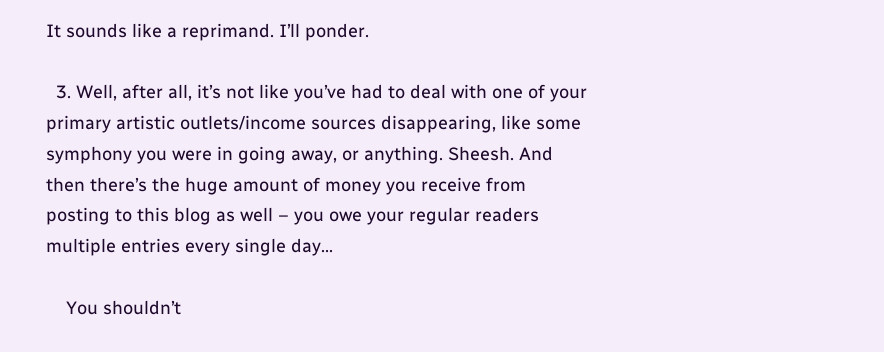It sounds like a reprimand. I’ll ponder.

  3. Well, after all, it’s not like you’ve had to deal with one of your primary artistic outlets/income sources disappearing, like some symphony you were in going away, or anything. Sheesh. And then there’s the huge amount of money you receive from posting to this blog as well – you owe your regular readers multiple entries every single day…

    You shouldn’t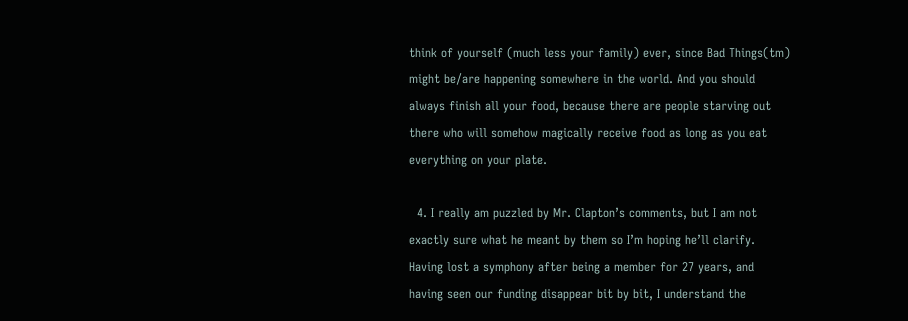think of yourself (much less your family) ever, since Bad Things(tm) might be/are happening somewhere in the world. And you should always finish all your food, because there are people starving out there who will somehow magically receive food as long as you eat everything on your plate.

  4. I really am puzzled by Mr. Clapton’s comments, but I am not exactly sure what he meant by them so I’m hoping he’ll clarify. Having lost a symphony after being a member for 27 years, and having seen our funding disappear bit by bit, I understand the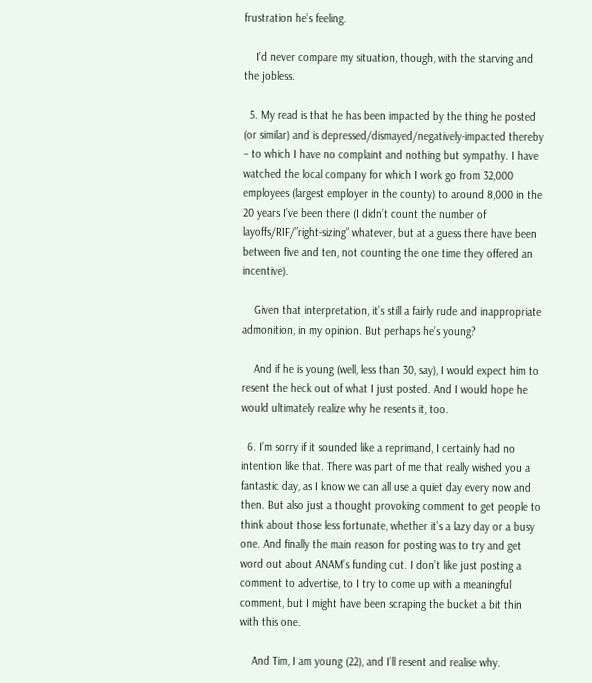frustration he’s feeling.

    I’d never compare my situation, though, with the starving and the jobless.

  5. My read is that he has been impacted by the thing he posted (or similar) and is depressed/dismayed/negatively-impacted thereby – to which I have no complaint and nothing but sympathy. I have watched the local company for which I work go from 32,000 employees (largest employer in the county) to around 8,000 in the 20 years I’ve been there (I didn’t count the number of layoffs/RIF/”right-sizing” whatever, but at a guess there have been between five and ten, not counting the one time they offered an incentive).

    Given that interpretation, it’s still a fairly rude and inappropriate admonition, in my opinion. But perhaps he’s young?

    And if he is young (well, less than 30, say), I would expect him to resent the heck out of what I just posted. And I would hope he would ultimately realize why he resents it, too.

  6. I’m sorry if it sounded like a reprimand, I certainly had no intention like that. There was part of me that really wished you a fantastic day, as I know we can all use a quiet day every now and then. But also just a thought provoking comment to get people to think about those less fortunate, whether it’s a lazy day or a busy one. And finally the main reason for posting was to try and get word out about ANAM’s funding cut. I don’t like just posting a comment to advertise, to I try to come up with a meaningful comment, but I might have been scraping the bucket a bit thin with this one.

    And Tim, I am young (22), and I’ll resent and realise why.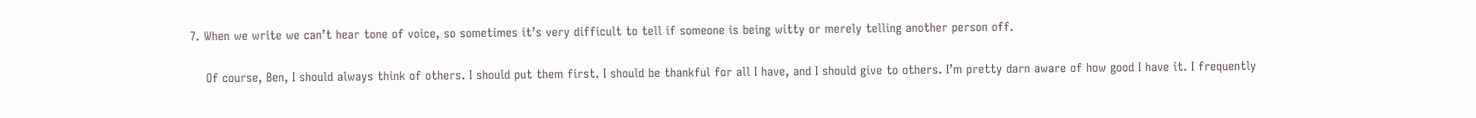7. When we write we can’t hear tone of voice, so sometimes it’s very difficult to tell if someone is being witty or merely telling another person off.

    Of course, Ben, I should always think of others. I should put them first. I should be thankful for all I have, and I should give to others. I’m pretty darn aware of how good I have it. I frequently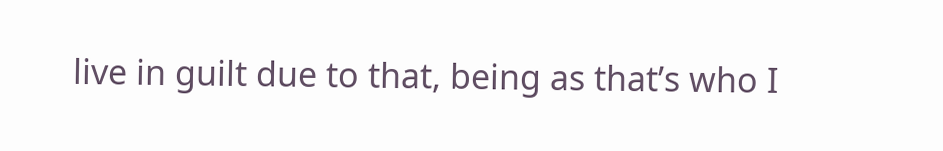live in guilt due to that, being as that’s who I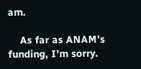am.

    As far as ANAM’s funding, I’m sorry.